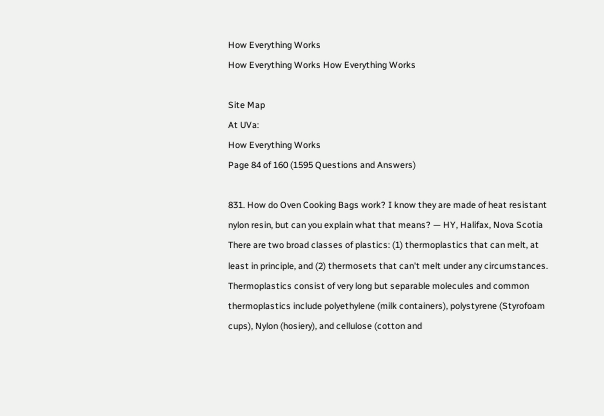How Everything Works
How Everything Works How Everything Works

Site Map
At UVa:
How Everything Works
Page 84 of 160 (1595 Questions and Answers)

831. How do Oven Cooking Bags work? I know they are made of heat resistant nylon resin, but can you explain what that means? — HY, Halifax, Nova Scotia
There are two broad classes of plastics: (1) thermoplastics that can melt, at least in principle, and (2) thermosets that can't melt under any circumstances. Thermoplastics consist of very long but separable molecules and common thermoplastics include polyethylene (milk containers), polystyrene (Styrofoam cups), Nylon (hosiery), and cellulose (cotton and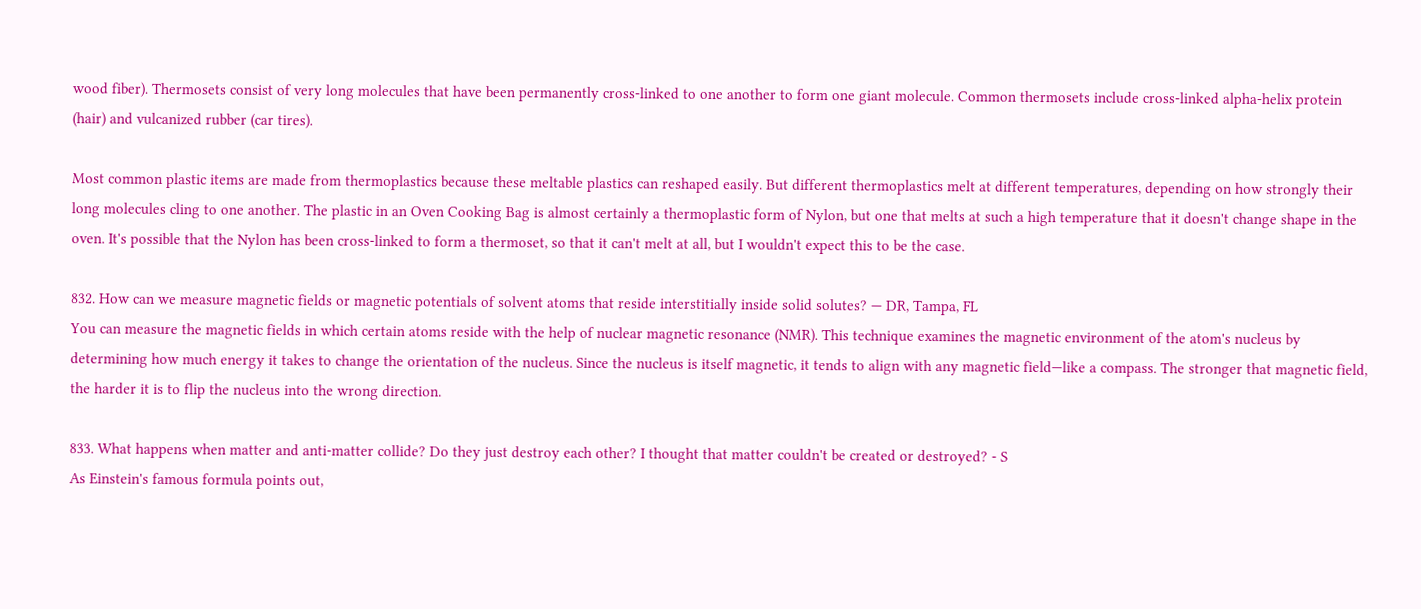wood fiber). Thermosets consist of very long molecules that have been permanently cross-linked to one another to form one giant molecule. Common thermosets include cross-linked alpha-helix protein (hair) and vulcanized rubber (car tires).

Most common plastic items are made from thermoplastics because these meltable plastics can reshaped easily. But different thermoplastics melt at different temperatures, depending on how strongly their long molecules cling to one another. The plastic in an Oven Cooking Bag is almost certainly a thermoplastic form of Nylon, but one that melts at such a high temperature that it doesn't change shape in the oven. It's possible that the Nylon has been cross-linked to form a thermoset, so that it can't melt at all, but I wouldn't expect this to be the case.

832. How can we measure magnetic fields or magnetic potentials of solvent atoms that reside interstitially inside solid solutes? — DR, Tampa, FL
You can measure the magnetic fields in which certain atoms reside with the help of nuclear magnetic resonance (NMR). This technique examines the magnetic environment of the atom's nucleus by determining how much energy it takes to change the orientation of the nucleus. Since the nucleus is itself magnetic, it tends to align with any magnetic field—like a compass. The stronger that magnetic field, the harder it is to flip the nucleus into the wrong direction.

833. What happens when matter and anti-matter collide? Do they just destroy each other? I thought that matter couldn't be created or destroyed? - S
As Einstein's famous formula points out,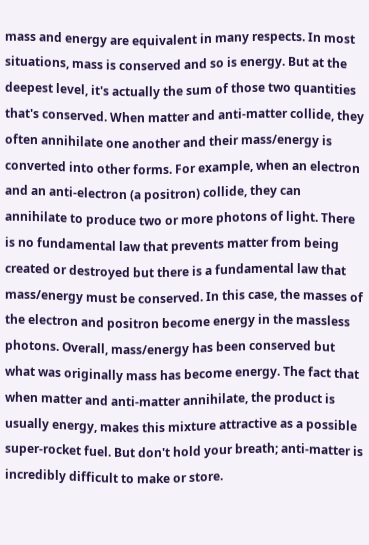mass and energy are equivalent in many respects. In most situations, mass is conserved and so is energy. But at the deepest level, it's actually the sum of those two quantities that's conserved. When matter and anti-matter collide, they often annihilate one another and their mass/energy is converted into other forms. For example, when an electron and an anti-electron (a positron) collide, they can annihilate to produce two or more photons of light. There is no fundamental law that prevents matter from being created or destroyed but there is a fundamental law that mass/energy must be conserved. In this case, the masses of the electron and positron become energy in the massless photons. Overall, mass/energy has been conserved but what was originally mass has become energy. The fact that when matter and anti-matter annihilate, the product is usually energy, makes this mixture attractive as a possible super-rocket fuel. But don't hold your breath; anti-matter is incredibly difficult to make or store.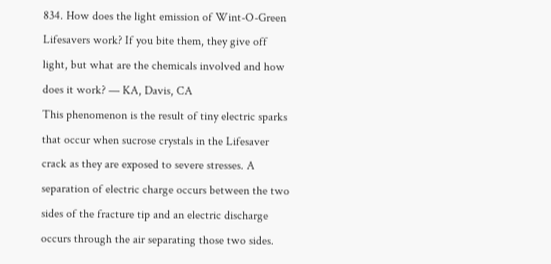834. How does the light emission of Wint-O-Green Lifesavers work? If you bite them, they give off light, but what are the chemicals involved and how does it work? — KA, Davis, CA
This phenomenon is the result of tiny electric sparks that occur when sucrose crystals in the Lifesaver crack as they are exposed to severe stresses. A separation of electric charge occurs between the two sides of the fracture tip and an electric discharge occurs through the air separating those two sides.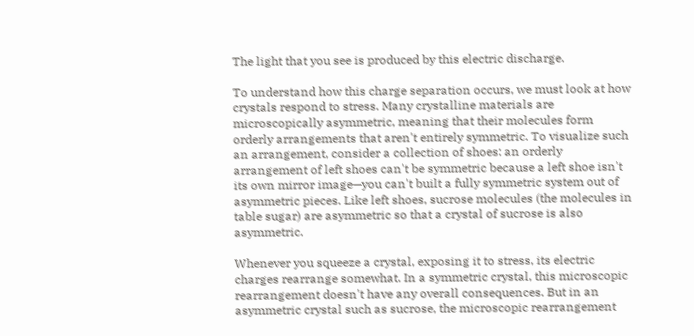The light that you see is produced by this electric discharge.

To understand how this charge separation occurs, we must look at how crystals respond to stress. Many crystalline materials are microscopically asymmetric, meaning that their molecules form orderly arrangements that aren't entirely symmetric. To visualize such an arrangement, consider a collection of shoes: an orderly arrangement of left shoes can't be symmetric because a left shoe isn't its own mirror image—you can't built a fully symmetric system out of asymmetric pieces. Like left shoes, sucrose molecules (the molecules in table sugar) are asymmetric so that a crystal of sucrose is also asymmetric.

Whenever you squeeze a crystal, exposing it to stress, its electric charges rearrange somewhat. In a symmetric crystal, this microscopic rearrangement doesn't have any overall consequences. But in an asymmetric crystal such as sucrose, the microscopic rearrangement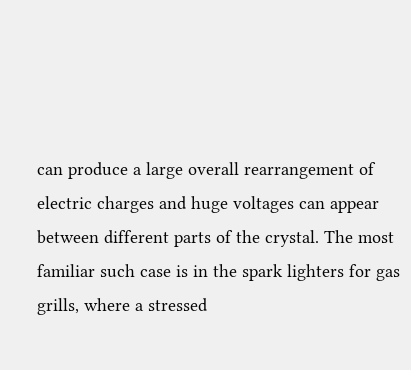can produce a large overall rearrangement of electric charges and huge voltages can appear between different parts of the crystal. The most familiar such case is in the spark lighters for gas grills, where a stressed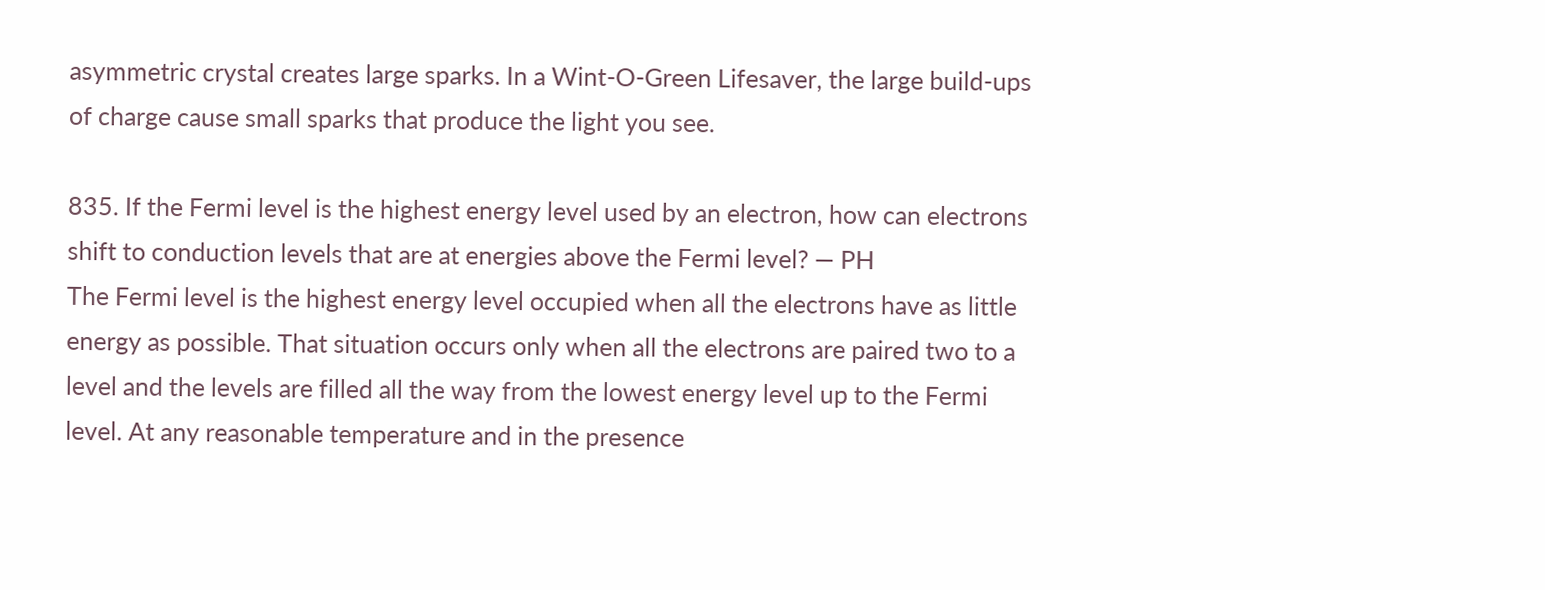asymmetric crystal creates large sparks. In a Wint-O-Green Lifesaver, the large build-ups of charge cause small sparks that produce the light you see.

835. If the Fermi level is the highest energy level used by an electron, how can electrons shift to conduction levels that are at energies above the Fermi level? — PH
The Fermi level is the highest energy level occupied when all the electrons have as little energy as possible. That situation occurs only when all the electrons are paired two to a level and the levels are filled all the way from the lowest energy level up to the Fermi level. At any reasonable temperature and in the presence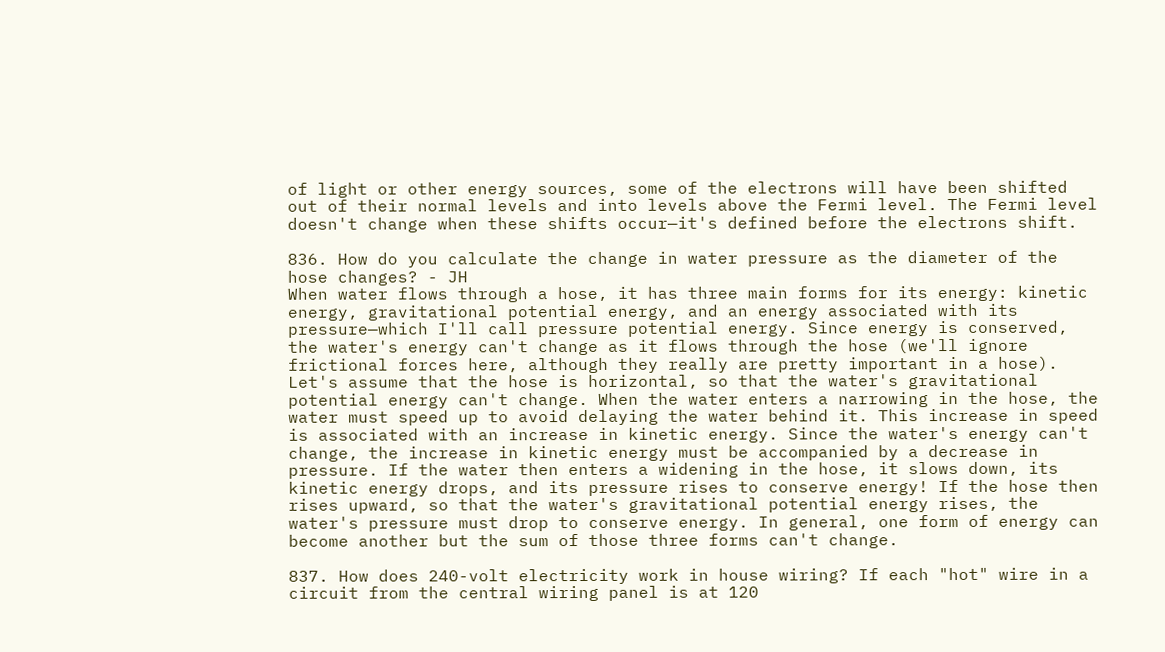of light or other energy sources, some of the electrons will have been shifted out of their normal levels and into levels above the Fermi level. The Fermi level doesn't change when these shifts occur—it's defined before the electrons shift.

836. How do you calculate the change in water pressure as the diameter of the hose changes? - JH
When water flows through a hose, it has three main forms for its energy: kinetic energy, gravitational potential energy, and an energy associated with its pressure—which I'll call pressure potential energy. Since energy is conserved, the water's energy can't change as it flows through the hose (we'll ignore frictional forces here, although they really are pretty important in a hose). Let's assume that the hose is horizontal, so that the water's gravitational potential energy can't change. When the water enters a narrowing in the hose, the water must speed up to avoid delaying the water behind it. This increase in speed is associated with an increase in kinetic energy. Since the water's energy can't change, the increase in kinetic energy must be accompanied by a decrease in pressure. If the water then enters a widening in the hose, it slows down, its kinetic energy drops, and its pressure rises to conserve energy! If the hose then rises upward, so that the water's gravitational potential energy rises, the water's pressure must drop to conserve energy. In general, one form of energy can become another but the sum of those three forms can't change.

837. How does 240-volt electricity work in house wiring? If each "hot" wire in a circuit from the central wiring panel is at 120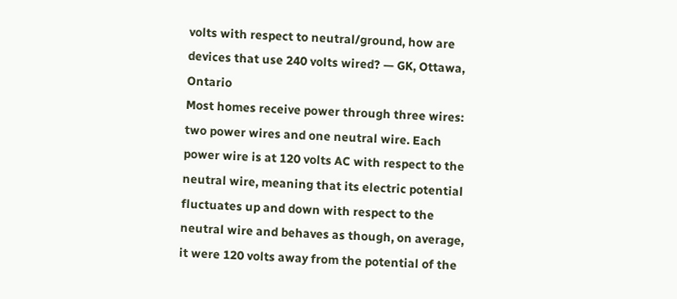volts with respect to neutral/ground, how are devices that use 240 volts wired? — GK, Ottawa, Ontario
Most homes receive power through three wires: two power wires and one neutral wire. Each power wire is at 120 volts AC with respect to the neutral wire, meaning that its electric potential fluctuates up and down with respect to the neutral wire and behaves as though, on average, it were 120 volts away from the potential of the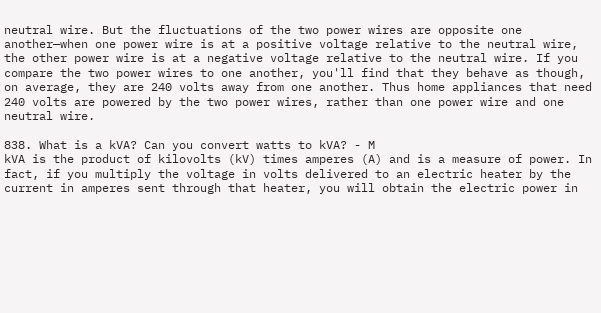neutral wire. But the fluctuations of the two power wires are opposite one another—when one power wire is at a positive voltage relative to the neutral wire, the other power wire is at a negative voltage relative to the neutral wire. If you compare the two power wires to one another, you'll find that they behave as though, on average, they are 240 volts away from one another. Thus home appliances that need 240 volts are powered by the two power wires, rather than one power wire and one neutral wire.

838. What is a kVA? Can you convert watts to kVA? - M
kVA is the product of kilovolts (kV) times amperes (A) and is a measure of power. In fact, if you multiply the voltage in volts delivered to an electric heater by the current in amperes sent through that heater, you will obtain the electric power in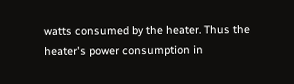watts consumed by the heater. Thus the heater's power consumption in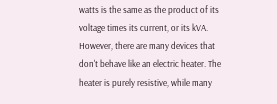watts is the same as the product of its voltage times its current, or its kVA. However, there are many devices that don't behave like an electric heater. The heater is purely resistive, while many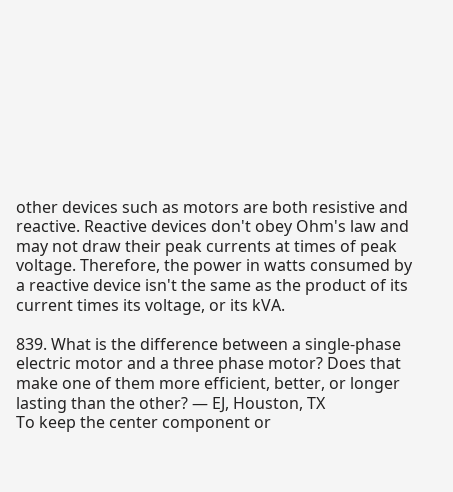other devices such as motors are both resistive and reactive. Reactive devices don't obey Ohm's law and may not draw their peak currents at times of peak voltage. Therefore, the power in watts consumed by a reactive device isn't the same as the product of its current times its voltage, or its kVA.

839. What is the difference between a single-phase electric motor and a three phase motor? Does that make one of them more efficient, better, or longer lasting than the other? — EJ, Houston, TX
To keep the center component or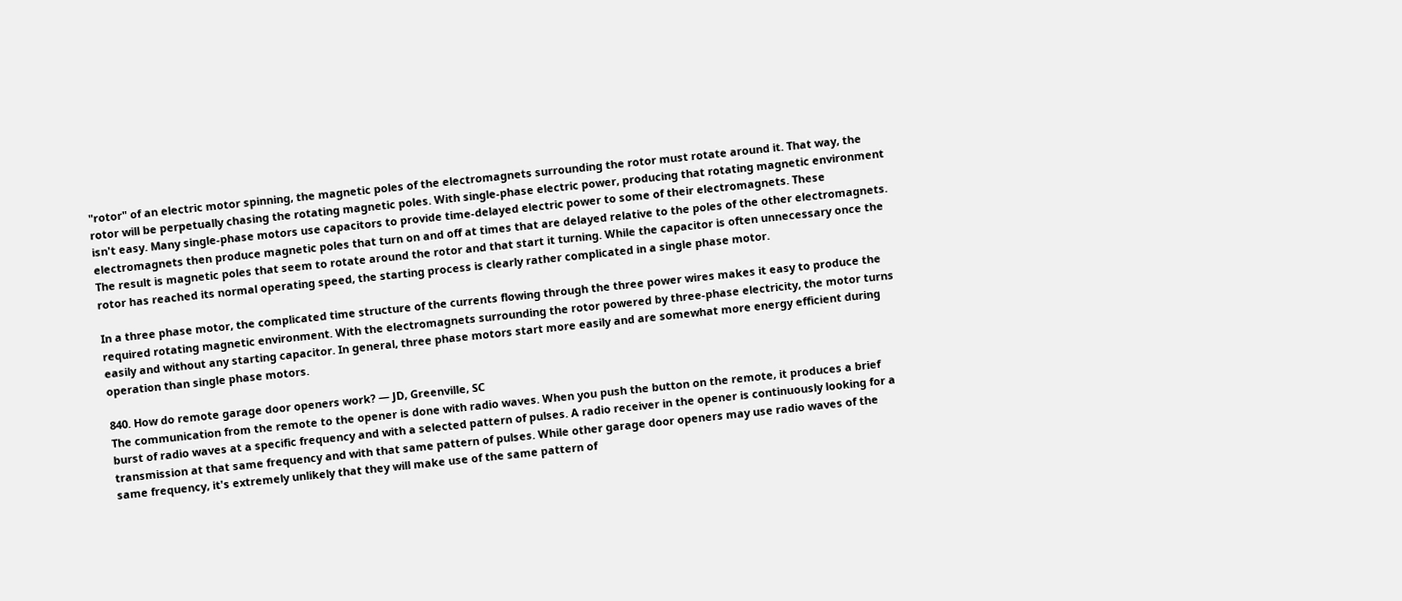"rotor" of an electric motor spinning, the magnetic poles of the electromagnets surrounding the rotor must rotate around it. That way, the rotor will be perpetually chasing the rotating magnetic poles. With single-phase electric power, producing that rotating magnetic environment isn't easy. Many single-phase motors use capacitors to provide time-delayed electric power to some of their electromagnets. These electromagnets then produce magnetic poles that turn on and off at times that are delayed relative to the poles of the other electromagnets. The result is magnetic poles that seem to rotate around the rotor and that start it turning. While the capacitor is often unnecessary once the rotor has reached its normal operating speed, the starting process is clearly rather complicated in a single phase motor.

In a three phase motor, the complicated time structure of the currents flowing through the three power wires makes it easy to produce the required rotating magnetic environment. With the electromagnets surrounding the rotor powered by three-phase electricity, the motor turns easily and without any starting capacitor. In general, three phase motors start more easily and are somewhat more energy efficient during operation than single phase motors.

840. How do remote garage door openers work? — JD, Greenville, SC
The communication from the remote to the opener is done with radio waves. When you push the button on the remote, it produces a brief burst of radio waves at a specific frequency and with a selected pattern of pulses. A radio receiver in the opener is continuously looking for a transmission at that same frequency and with that same pattern of pulses. While other garage door openers may use radio waves of the same frequency, it's extremely unlikely that they will make use of the same pattern of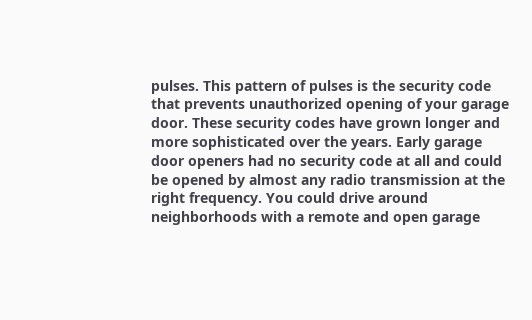pulses. This pattern of pulses is the security code that prevents unauthorized opening of your garage door. These security codes have grown longer and more sophisticated over the years. Early garage door openers had no security code at all and could be opened by almost any radio transmission at the right frequency. You could drive around neighborhoods with a remote and open garage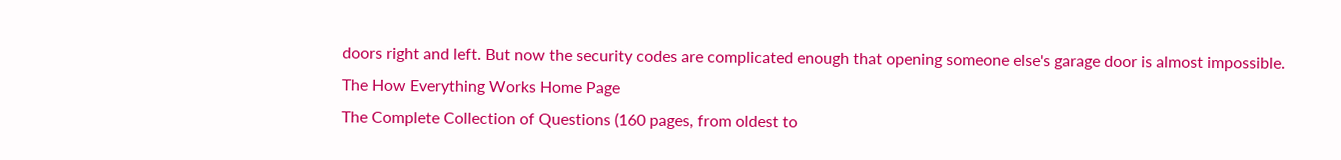doors right and left. But now the security codes are complicated enough that opening someone else's garage door is almost impossible.
The How Everything Works Home Page
The Complete Collection of Questions (160 pages, from oldest to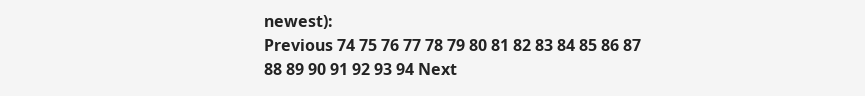newest):
Previous 74 75 76 77 78 79 80 81 82 83 84 85 86 87 88 89 90 91 92 93 94 Next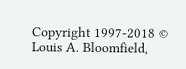Copyright 1997-2018 © Louis A. Bloomfield,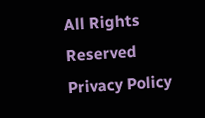All Rights Reserved
Privacy Policy